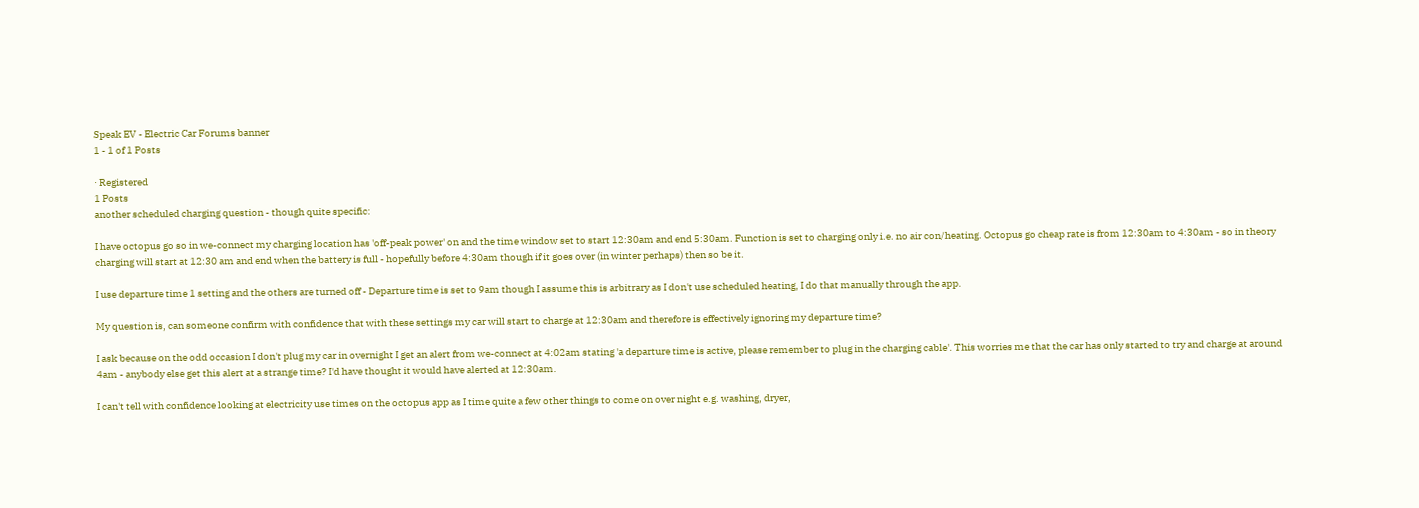Speak EV - Electric Car Forums banner
1 - 1 of 1 Posts

· Registered
1 Posts
another scheduled charging question - though quite specific:

I have octopus go so in we-connect my charging location has 'off-peak power' on and the time window set to start 12:30am and end 5:30am. Function is set to charging only i.e. no air con/heating. Octopus go cheap rate is from 12:30am to 4:30am - so in theory charging will start at 12:30 am and end when the battery is full - hopefully before 4:30am though if it goes over (in winter perhaps) then so be it.

I use departure time 1 setting and the others are turned off - Departure time is set to 9am though I assume this is arbitrary as I don't use scheduled heating, I do that manually through the app.

My question is, can someone confirm with confidence that with these settings my car will start to charge at 12:30am and therefore is effectively ignoring my departure time?

I ask because on the odd occasion I don't plug my car in overnight I get an alert from we-connect at 4:02am stating 'a departure time is active, please remember to plug in the charging cable'. This worries me that the car has only started to try and charge at around 4am - anybody else get this alert at a strange time? I'd have thought it would have alerted at 12:30am.

I can't tell with confidence looking at electricity use times on the octopus app as I time quite a few other things to come on over night e.g. washing, dryer,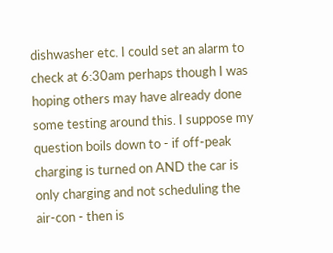dishwasher etc. I could set an alarm to check at 6:30am perhaps though I was hoping others may have already done some testing around this. I suppose my question boils down to - if off-peak charging is turned on AND the car is only charging and not scheduling the air-con - then is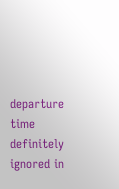departure time definitely ignored in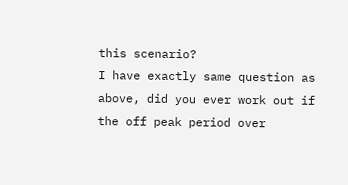this scenario?
I have exactly same question as above, did you ever work out if the off peak period over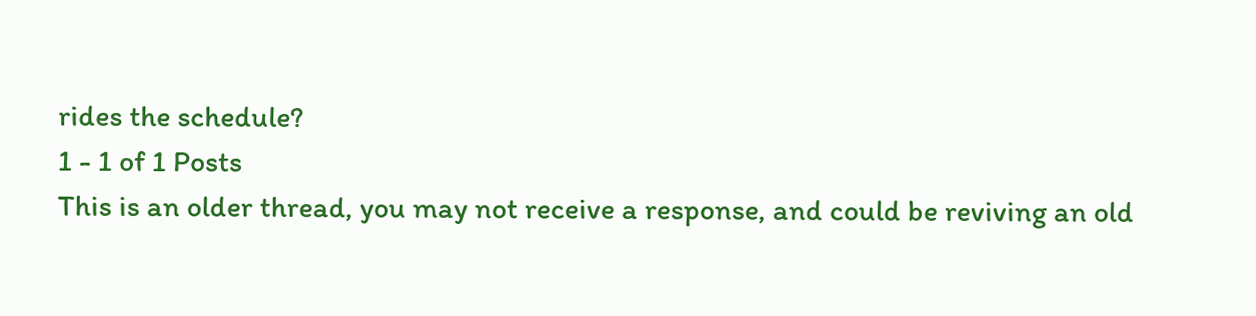rides the schedule?
1 - 1 of 1 Posts
This is an older thread, you may not receive a response, and could be reviving an old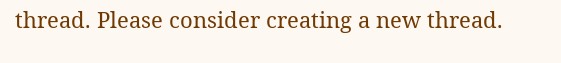thread. Please consider creating a new thread.